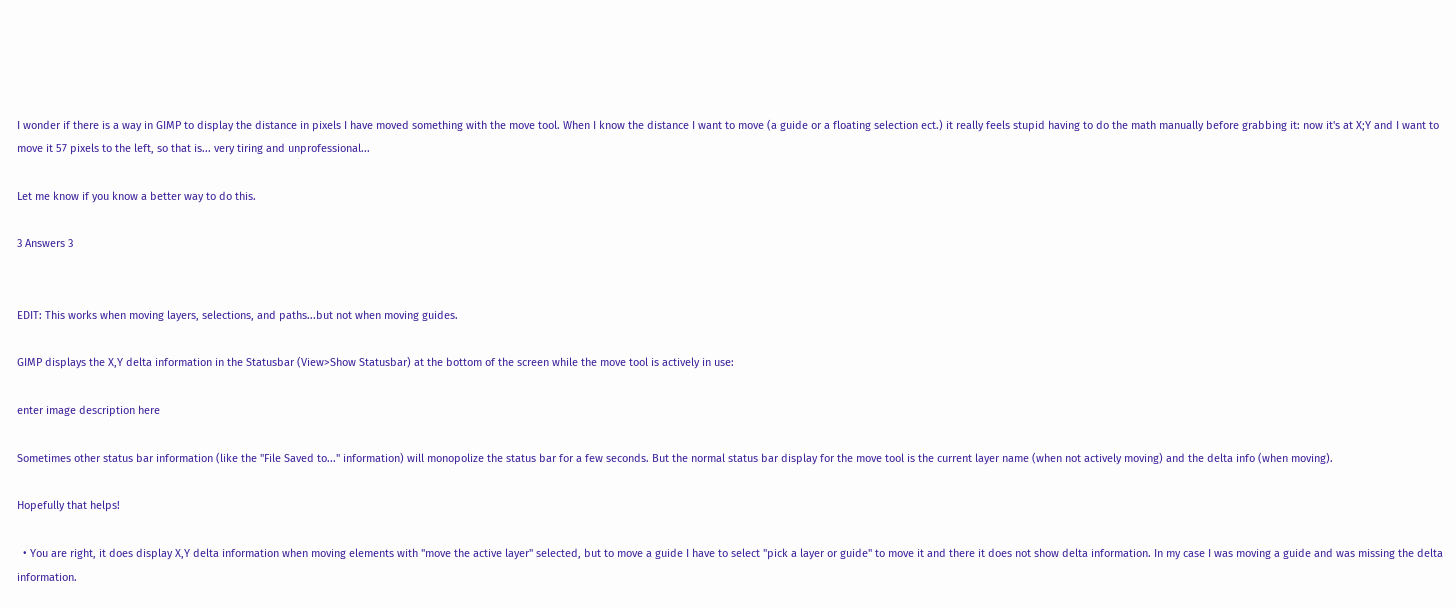I wonder if there is a way in GIMP to display the distance in pixels I have moved something with the move tool. When I know the distance I want to move (a guide or a floating selection ect.) it really feels stupid having to do the math manually before grabbing it: now it's at X;Y and I want to move it 57 pixels to the left, so that is... very tiring and unprofessional...

Let me know if you know a better way to do this.

3 Answers 3


EDIT: This works when moving layers, selections, and paths...but not when moving guides.

GIMP displays the X,Y delta information in the Statusbar (View>Show Statusbar) at the bottom of the screen while the move tool is actively in use:

enter image description here

Sometimes other status bar information (like the "File Saved to..." information) will monopolize the status bar for a few seconds. But the normal status bar display for the move tool is the current layer name (when not actively moving) and the delta info (when moving).

Hopefully that helps!

  • You are right, it does display X,Y delta information when moving elements with "move the active layer" selected, but to move a guide I have to select "pick a layer or guide" to move it and there it does not show delta information. In my case I was moving a guide and was missing the delta information.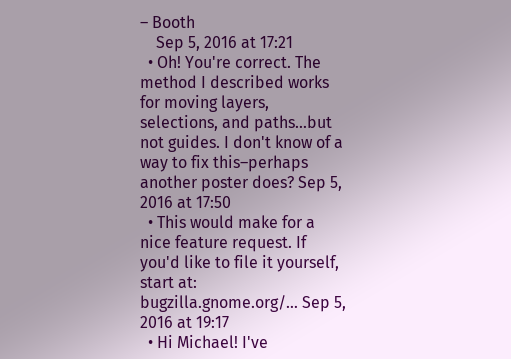– Booth
    Sep 5, 2016 at 17:21
  • Oh! You're correct. The method I described works for moving layers, selections, and paths...but not guides. I don't know of a way to fix this–perhaps another poster does? Sep 5, 2016 at 17:50
  • This would make for a nice feature request. If you'd like to file it yourself, start at: bugzilla.gnome.org/… Sep 5, 2016 at 19:17
  • Hi Michael! I've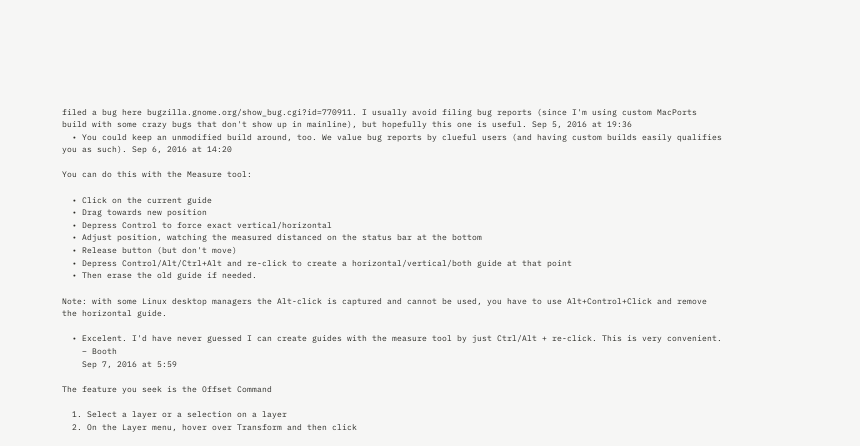filed a bug here bugzilla.gnome.org/show_bug.cgi?id=770911. I usually avoid filing bug reports (since I'm using custom MacPorts build with some crazy bugs that don't show up in mainline), but hopefully this one is useful. Sep 5, 2016 at 19:36
  • You could keep an unmodified build around, too. We value bug reports by clueful users (and having custom builds easily qualifies you as such). Sep 6, 2016 at 14:20

You can do this with the Measure tool:

  • Click on the current guide
  • Drag towards new position
  • Depress Control to force exact vertical/horizontal
  • Adjust position, watching the measured distanced on the status bar at the bottom
  • Release button (but don't move)
  • Depress Control/Alt/Ctrl+Alt and re-click to create a horizontal/vertical/both guide at that point
  • Then erase the old guide if needed.

Note: with some Linux desktop managers the Alt-click is captured and cannot be used, you have to use Alt+Control+Click and remove the horizontal guide.

  • Excelent. I'd have never guessed I can create guides with the measure tool by just Ctrl/Alt + re-click. This is very convenient.
    – Booth
    Sep 7, 2016 at 5:59

The feature you seek is the Offset Command

  1. Select a layer or a selection on a layer
  2. On the Layer menu, hover over Transform and then click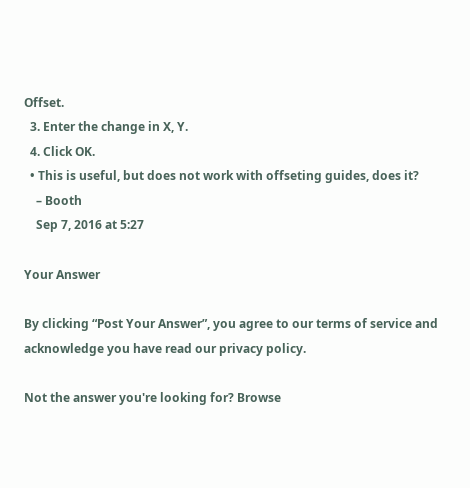Offset.
  3. Enter the change in X, Y.
  4. Click OK.
  • This is useful, but does not work with offseting guides, does it?
    – Booth
    Sep 7, 2016 at 5:27

Your Answer

By clicking “Post Your Answer”, you agree to our terms of service and acknowledge you have read our privacy policy.

Not the answer you're looking for? Browse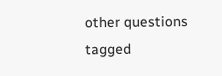other questions tagged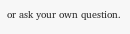or ask your own question.